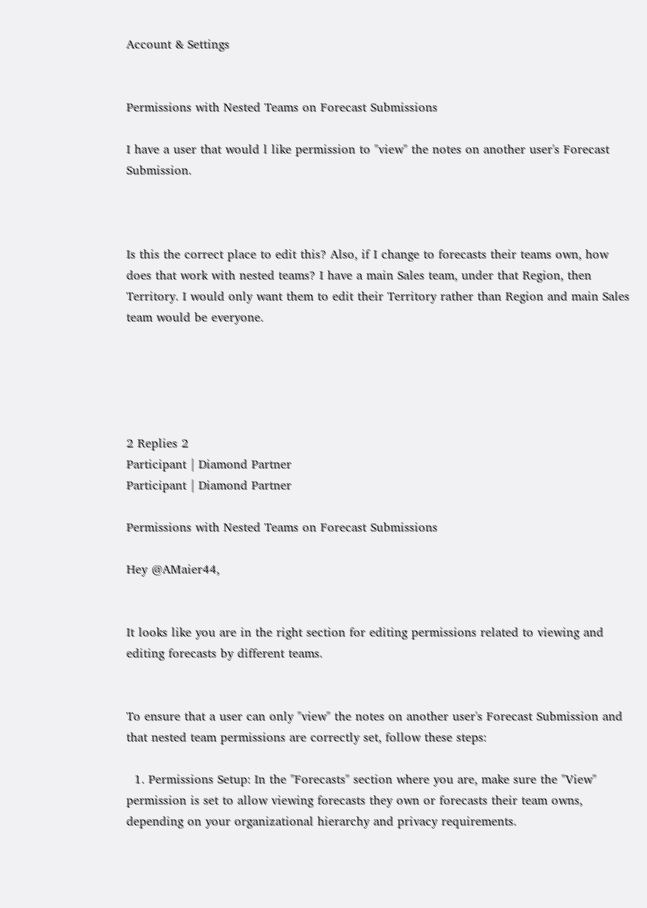Account & Settings


Permissions with Nested Teams on Forecast Submissions

I have a user that would l like permission to "view" the notes on another user's Forecast Submission.



Is this the correct place to edit this? Also, if I change to forecasts their teams own, how does that work with nested teams? I have a main Sales team, under that Region, then Territory. I would only want them to edit their Territory rather than Region and main Sales team would be everyone.





2 Replies 2
Participant | Diamond Partner
Participant | Diamond Partner

Permissions with Nested Teams on Forecast Submissions

Hey @AMaier44,


It looks like you are in the right section for editing permissions related to viewing and editing forecasts by different teams.


To ensure that a user can only "view" the notes on another user's Forecast Submission and that nested team permissions are correctly set, follow these steps:

  1. Permissions Setup: In the "Forecasts" section where you are, make sure the "View" permission is set to allow viewing forecasts they own or forecasts their team owns, depending on your organizational hierarchy and privacy requirements.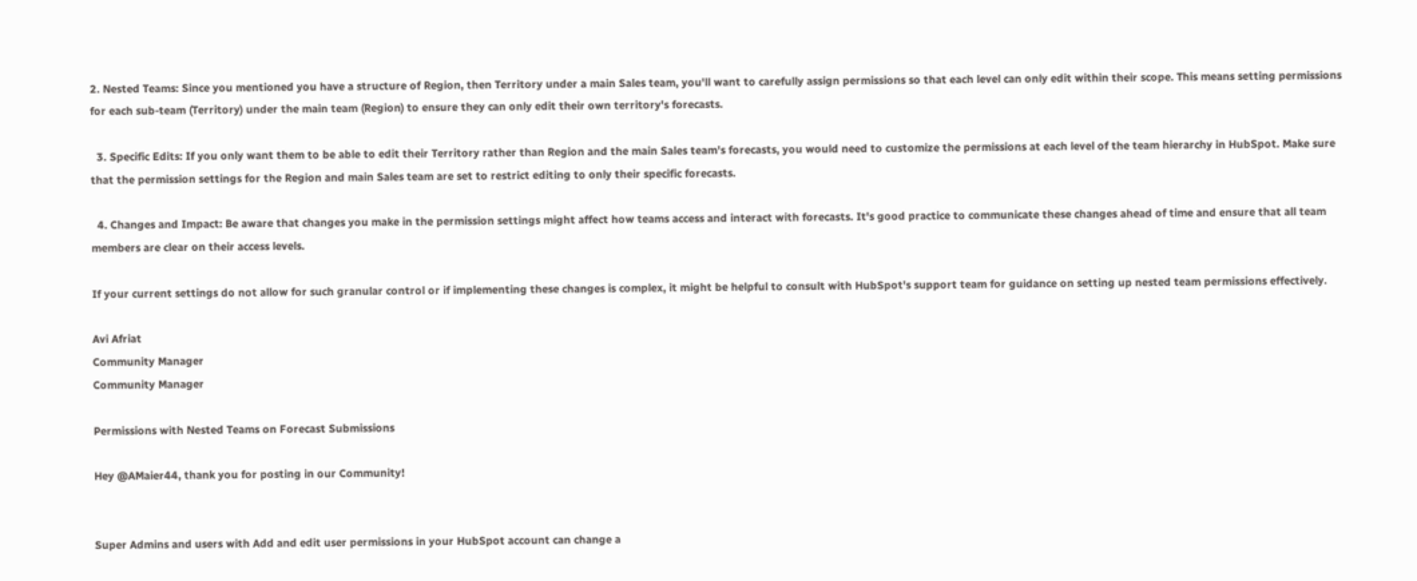2. Nested Teams: Since you mentioned you have a structure of Region, then Territory under a main Sales team, you'll want to carefully assign permissions so that each level can only edit within their scope. This means setting permissions for each sub-team (Territory) under the main team (Region) to ensure they can only edit their own territory's forecasts.

  3. Specific Edits: If you only want them to be able to edit their Territory rather than Region and the main Sales team's forecasts, you would need to customize the permissions at each level of the team hierarchy in HubSpot. Make sure that the permission settings for the Region and main Sales team are set to restrict editing to only their specific forecasts.

  4. Changes and Impact: Be aware that changes you make in the permission settings might affect how teams access and interact with forecasts. It's good practice to communicate these changes ahead of time and ensure that all team members are clear on their access levels.

If your current settings do not allow for such granular control or if implementing these changes is complex, it might be helpful to consult with HubSpot's support team for guidance on setting up nested team permissions effectively.

Avi Afriat
Community Manager
Community Manager

Permissions with Nested Teams on Forecast Submissions

Hey @AMaier44, thank you for posting in our Community!


Super Admins and users with Add and edit user permissions in your HubSpot account can change a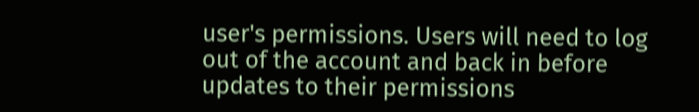user's permissions. Users will need to log out of the account and back in before updates to their permissions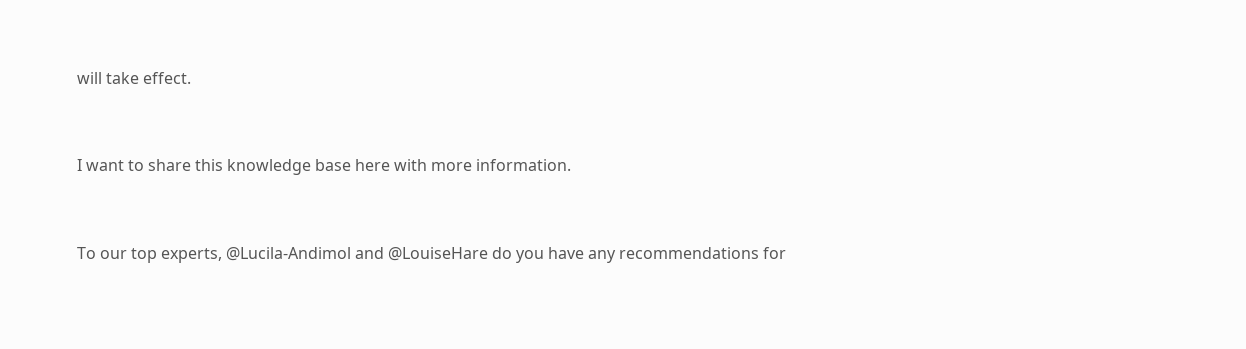will take effect.


I want to share this knowledge base here with more information.


To our top experts, @Lucila-Andimol and @LouiseHare do you have any recommendations for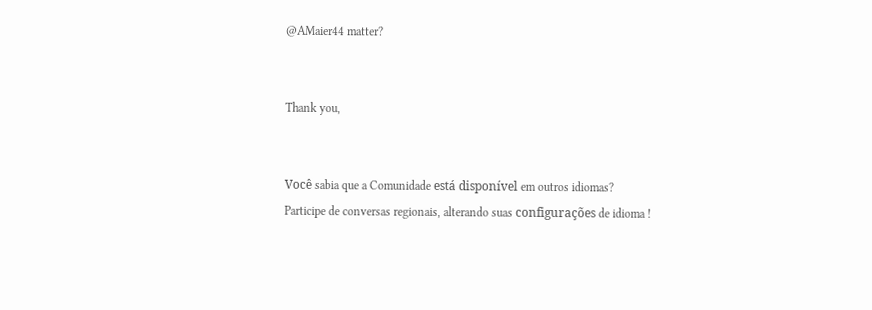@AMaier44 matter?


Thank you,


Você sabia que a Comunidade está disponível em outros idiomas?
Participe de conversas regionais, alterando suas configurações de idioma !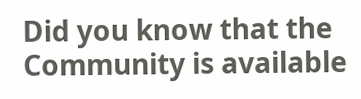Did you know that the Community is available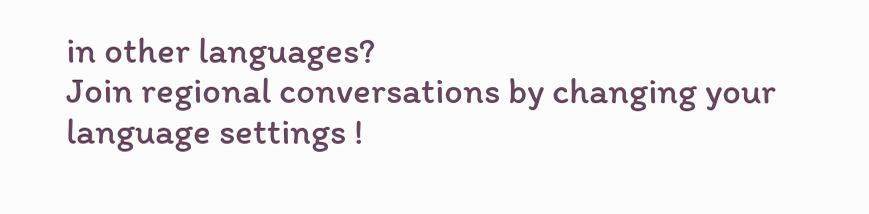in other languages?
Join regional conversations by changing your language settings !